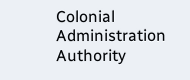Colonial Administration Authority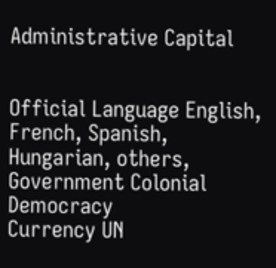Administrative Capital


Official Language English, French, Spanish, Hungarian, others,
Government Colonial Democracy
Currency UN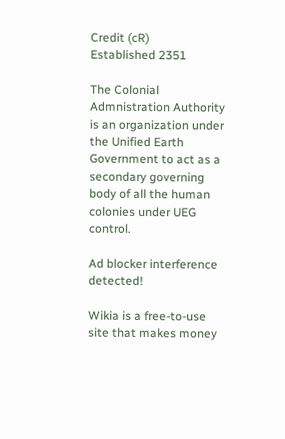Credit (cR)
Established 2351

The Colonial Admnistration Authority is an organization under the Unified Earth Government to act as a secondary governing body of all the human colonies under UEG control.

Ad blocker interference detected!

Wikia is a free-to-use site that makes money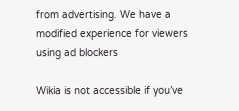from advertising. We have a modified experience for viewers using ad blockers

Wikia is not accessible if you’ve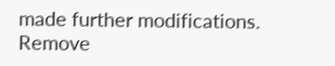made further modifications. Remove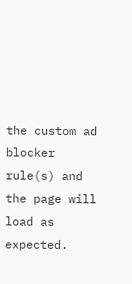the custom ad blocker rule(s) and the page will load as expected.